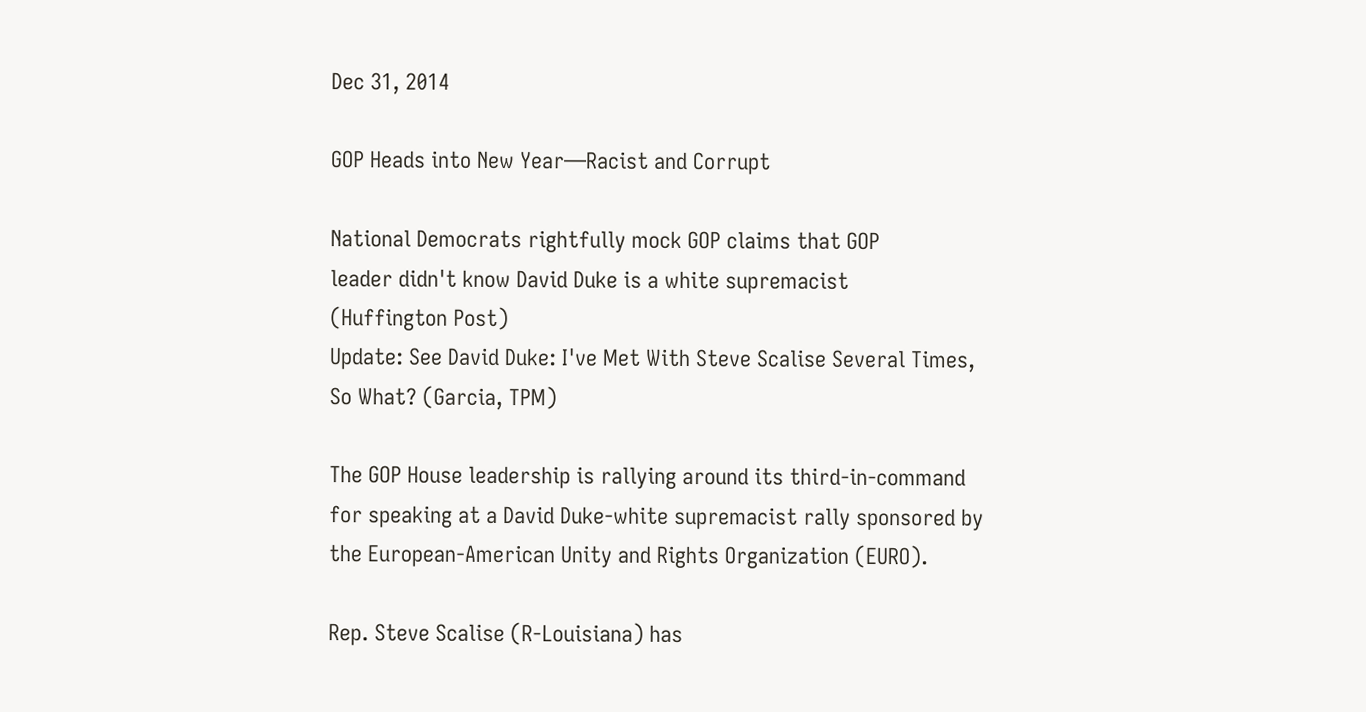Dec 31, 2014

GOP Heads into New Year—Racist and Corrupt

National Democrats rightfully mock GOP claims that GOP
leader didn't know David Duke is a white supremacist
(Huffington Post)
Update: See David Duke: I've Met With Steve Scalise Several Times, So What? (Garcia, TPM)

The GOP House leadership is rallying around its third-in-command for speaking at a David Duke-white supremacist rally sponsored by the European-American Unity and Rights Organization (EURO).

Rep. Steve Scalise (R-Louisiana) has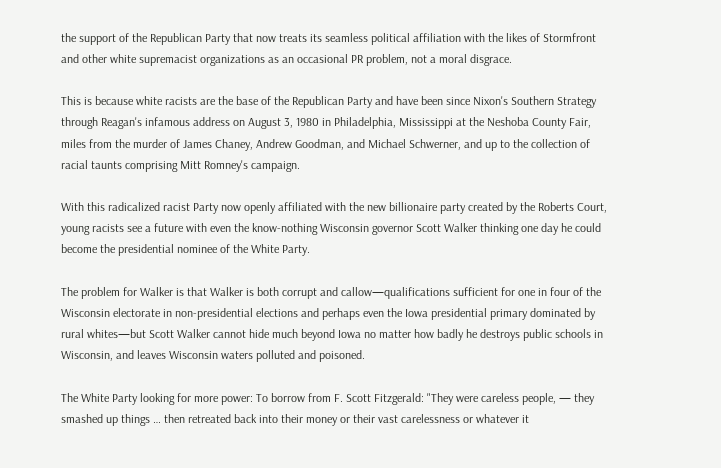the support of the Republican Party that now treats its seamless political affiliation with the likes of Stormfront and other white supremacist organizations as an occasional PR problem, not a moral disgrace.

This is because white racists are the base of the Republican Party and have been since Nixon's Southern Strategy through Reagan's infamous address on August 3, 1980 in Philadelphia, Mississippi at the Neshoba County Fair, miles from the murder of James Chaney, Andrew Goodman, and Michael Schwerner, and up to the collection of racial taunts comprising Mitt Romney's campaign.

With this radicalized racist Party now openly affiliated with the new billionaire party created by the Roberts Court, young racists see a future with even the know-nothing Wisconsin governor Scott Walker thinking one day he could become the presidential nominee of the White Party.

The problem for Walker is that Walker is both corrupt and callow—qualifications sufficient for one in four of the Wisconsin electorate in non-presidential elections and perhaps even the Iowa presidential primary dominated by rural whites—but Scott Walker cannot hide much beyond Iowa no matter how badly he destroys public schools in Wisconsin, and leaves Wisconsin waters polluted and poisoned.

The White Party looking for more power: To borrow from F. Scott Fitzgerald: "They were careless people, — they smashed up things … then retreated back into their money or their vast carelessness or whatever it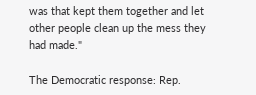was that kept them together and let other people clean up the mess they had made."

The Democratic response: Rep.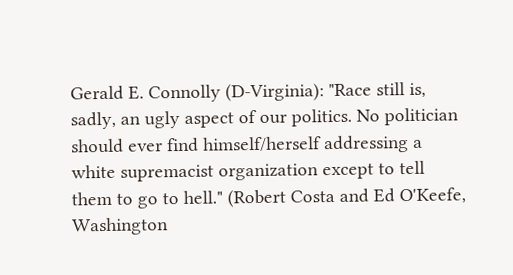Gerald E. Connolly (D-Virginia): "Race still is, sadly, an ugly aspect of our politics. No politician should ever find himself/herself addressing a white supremacist organization except to tell them to go to hell." (Robert Costa and Ed O'Keefe, Washington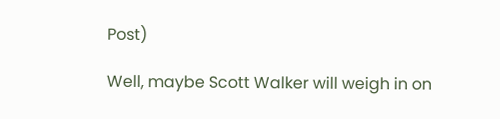Post)

Well, maybe Scott Walker will weigh in on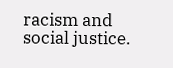racism and social justice.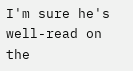I'm sure he's well-read on the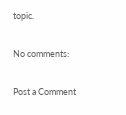topic.

No comments:

Post a Comment